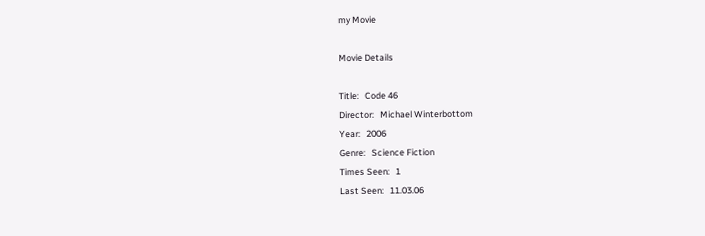my Movie

Movie Details

Title:   Code 46
Director:   Michael Winterbottom
Year:   2006
Genre:   Science Fiction
Times Seen:   1
Last Seen:   11.03.06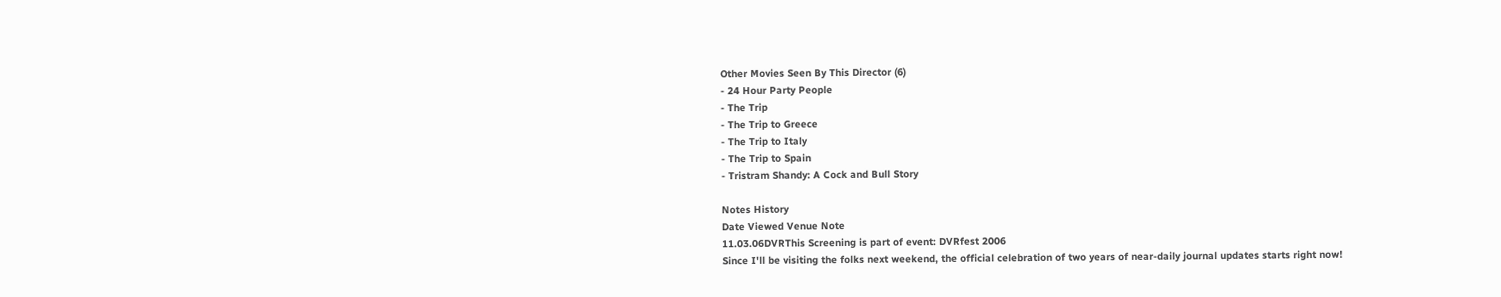Other Movies Seen By This Director (6)
- 24 Hour Party People
- The Trip
- The Trip to Greece
- The Trip to Italy
- The Trip to Spain
- Tristram Shandy: A Cock and Bull Story

Notes History
Date Viewed Venue Note
11.03.06DVRThis Screening is part of event: DVRfest 2006
Since I'll be visiting the folks next weekend, the official celebration of two years of near-daily journal updates starts right now!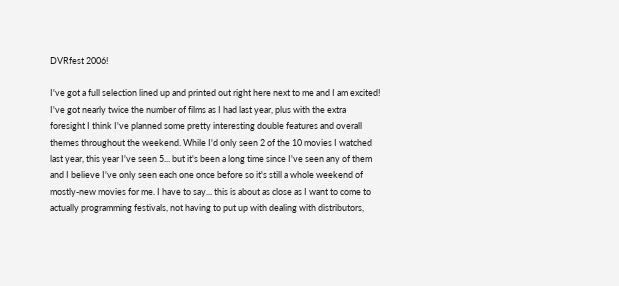DVRfest 2006!

I've got a full selection lined up and printed out right here next to me and I am excited! I've got nearly twice the number of films as I had last year, plus with the extra foresight I think I've planned some pretty interesting double features and overall themes throughout the weekend. While I'd only seen 2 of the 10 movies I watched last year, this year I've seen 5... but it's been a long time since I've seen any of them and I believe I've only seen each one once before so it's still a whole weekend of mostly-new movies for me. I have to say... this is about as close as I want to come to actually programming festivals, not having to put up with dealing with distributors,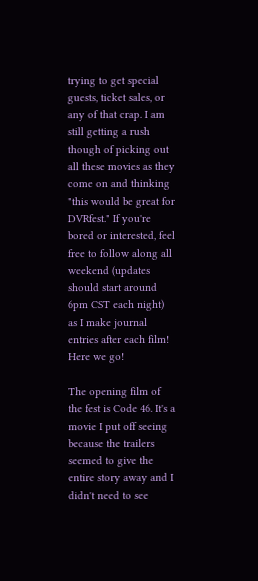trying to get special guests, ticket sales, or any of that crap. I am still getting a rush though of picking out all these movies as they come on and thinking "this would be great for DVRfest." If you're bored or interested, feel free to follow along all weekend (updates should start around 6pm CST each night) as I make journal entries after each film! Here we go!

The opening film of the fest is Code 46. It's a movie I put off seeing because the trailers seemed to give the entire story away and I didn't need to see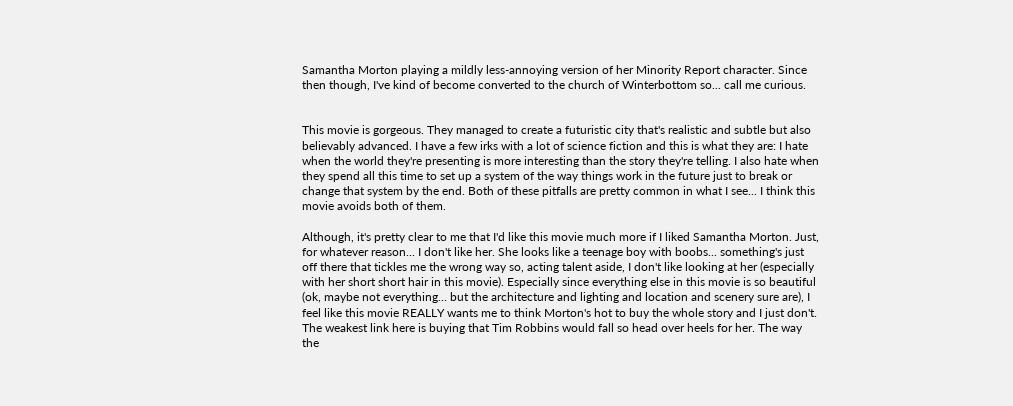Samantha Morton playing a mildly less-annoying version of her Minority Report character. Since then though, I've kind of become converted to the church of Winterbottom so... call me curious.


This movie is gorgeous. They managed to create a futuristic city that's realistic and subtle but also believably advanced. I have a few irks with a lot of science fiction and this is what they are: I hate when the world they're presenting is more interesting than the story they're telling. I also hate when they spend all this time to set up a system of the way things work in the future just to break or change that system by the end. Both of these pitfalls are pretty common in what I see... I think this movie avoids both of them.

Although, it's pretty clear to me that I'd like this movie much more if I liked Samantha Morton. Just, for whatever reason... I don't like her. She looks like a teenage boy with boobs... something's just off there that tickles me the wrong way so, acting talent aside, I don't like looking at her (especially with her short short hair in this movie). Especially since everything else in this movie is so beautiful (ok, maybe not everything... but the architecture and lighting and location and scenery sure are), I feel like this movie REALLY wants me to think Morton's hot to buy the whole story and I just don't. The weakest link here is buying that Tim Robbins would fall so head over heels for her. The way the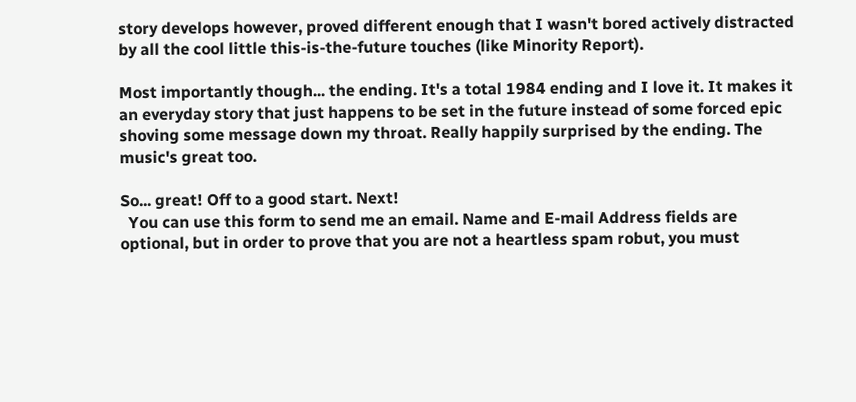story develops however, proved different enough that I wasn't bored actively distracted by all the cool little this-is-the-future touches (like Minority Report).

Most importantly though... the ending. It's a total 1984 ending and I love it. It makes it an everyday story that just happens to be set in the future instead of some forced epic shoving some message down my throat. Really happily surprised by the ending. The music's great too.

So... great! Off to a good start. Next!
  You can use this form to send me an email. Name and E-mail Address fields are optional, but in order to prove that you are not a heartless spam robut, you must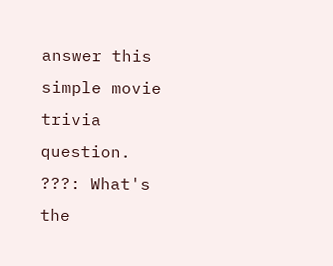answer this simple movie trivia question.
???: What's the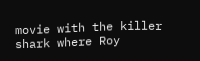movie with the killer shark where Roy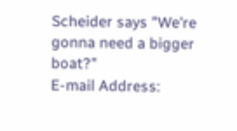Scheider says "We're gonna need a bigger boat?"
E-mail Address: